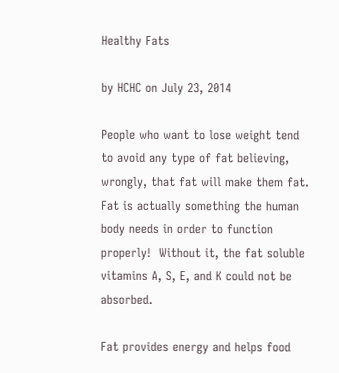Healthy Fats

by HCHC on July 23, 2014

People who want to lose weight tend to avoid any type of fat believing, wrongly, that fat will make them fat.  Fat is actually something the human body needs in order to function properly!  Without it, the fat soluble vitamins A, S, E, and K could not be absorbed.

Fat provides energy and helps food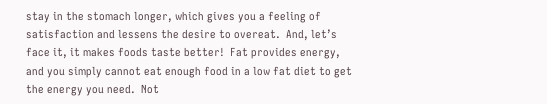stay in the stomach longer, which gives you a feeling of satisfaction and lessens the desire to overeat.  And, let’s face it, it makes foods taste better!  Fat provides energy, and you simply cannot eat enough food in a low fat diet to get the energy you need.  Not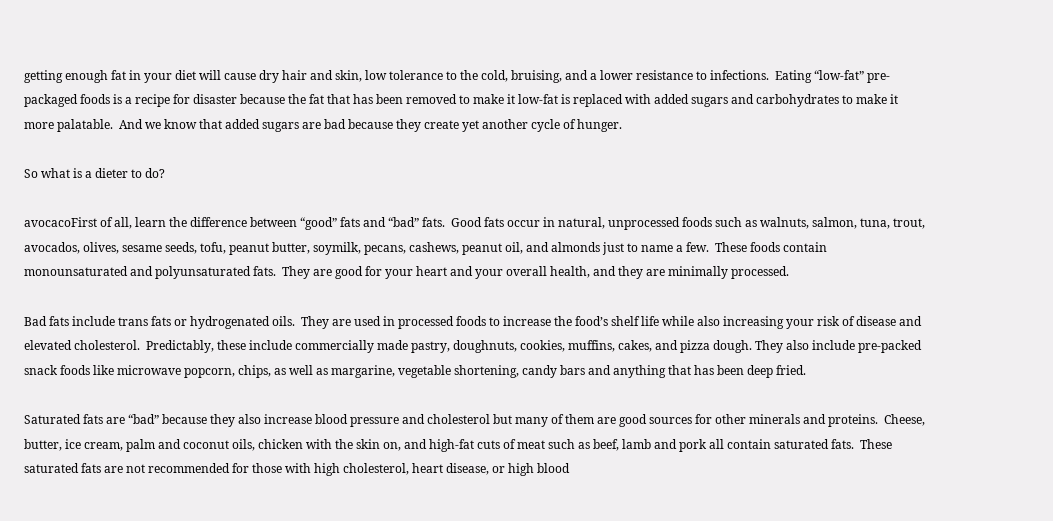getting enough fat in your diet will cause dry hair and skin, low tolerance to the cold, bruising, and a lower resistance to infections.  Eating “low-fat” pre-packaged foods is a recipe for disaster because the fat that has been removed to make it low-fat is replaced with added sugars and carbohydrates to make it more palatable.  And we know that added sugars are bad because they create yet another cycle of hunger.

So what is a dieter to do?

avocacoFirst of all, learn the difference between “good” fats and “bad” fats.  Good fats occur in natural, unprocessed foods such as walnuts, salmon, tuna, trout, avocados, olives, sesame seeds, tofu, peanut butter, soymilk, pecans, cashews, peanut oil, and almonds just to name a few.  These foods contain monounsaturated and polyunsaturated fats.  They are good for your heart and your overall health, and they are minimally processed.

Bad fats include trans fats or hydrogenated oils.  They are used in processed foods to increase the food’s shelf life while also increasing your risk of disease and elevated cholesterol.  Predictably, these include commercially made pastry, doughnuts, cookies, muffins, cakes, and pizza dough. They also include pre-packed snack foods like microwave popcorn, chips, as well as margarine, vegetable shortening, candy bars and anything that has been deep fried.

Saturated fats are “bad” because they also increase blood pressure and cholesterol but many of them are good sources for other minerals and proteins.  Cheese, butter, ice cream, palm and coconut oils, chicken with the skin on, and high-fat cuts of meat such as beef, lamb and pork all contain saturated fats.  These saturated fats are not recommended for those with high cholesterol, heart disease, or high blood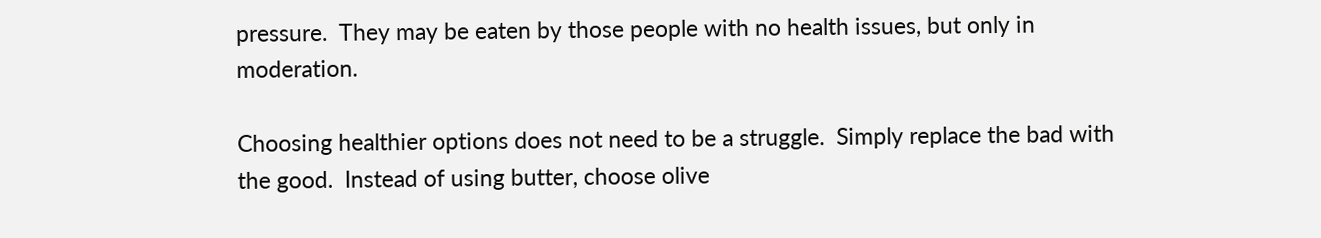pressure.  They may be eaten by those people with no health issues, but only in moderation.

Choosing healthier options does not need to be a struggle.  Simply replace the bad with the good.  Instead of using butter, choose olive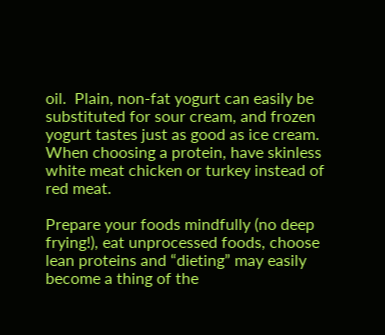oil.  Plain, non-fat yogurt can easily be substituted for sour cream, and frozen yogurt tastes just as good as ice cream.  When choosing a protein, have skinless white meat chicken or turkey instead of red meat.

Prepare your foods mindfully (no deep frying!), eat unprocessed foods, choose lean proteins and “dieting” may easily become a thing of the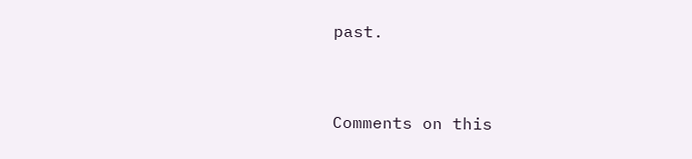past.


Comments on this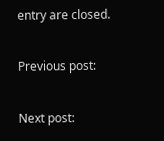entry are closed.

Previous post:

Next post: